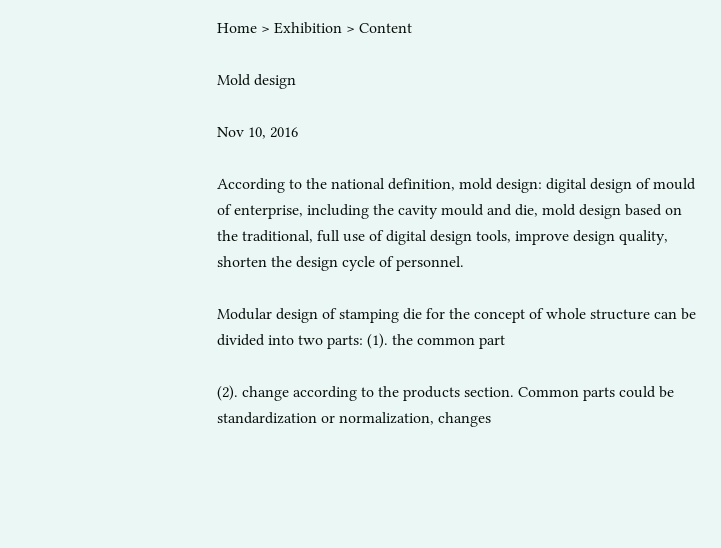Home > Exhibition > Content

Mold design

Nov 10, 2016

According to the national definition, mold design: digital design of mould of enterprise, including the cavity mould and die, mold design based on the traditional, full use of digital design tools, improve design quality, shorten the design cycle of personnel.

Modular design of stamping die for the concept of whole structure can be divided into two parts: (1). the common part

(2). change according to the products section. Common parts could be standardization or normalization, changes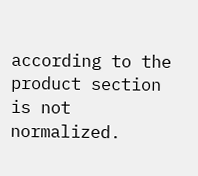according to the product section is not normalized.